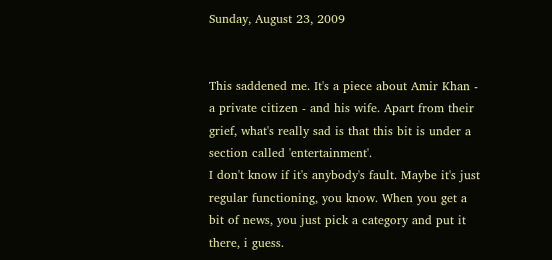Sunday, August 23, 2009


This saddened me. It's a piece about Amir Khan - a private citizen - and his wife. Apart from their grief, what's really sad is that this bit is under a section called 'entertainment'.
I don't know if it's anybody's fault. Maybe it's just regular functioning, you know. When you get a bit of news, you just pick a category and put it there, i guess.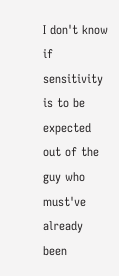I don't know if sensitivity is to be expected out of the guy who must've already been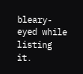bleary-eyed while listing it.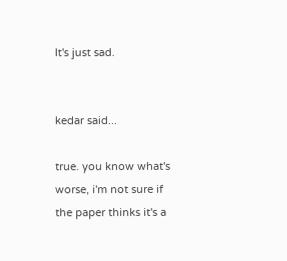It's just sad.


kedar said...

true. you know what's worse, i'm not sure if the paper thinks it's a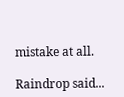mistake at all.

Raindrop said...